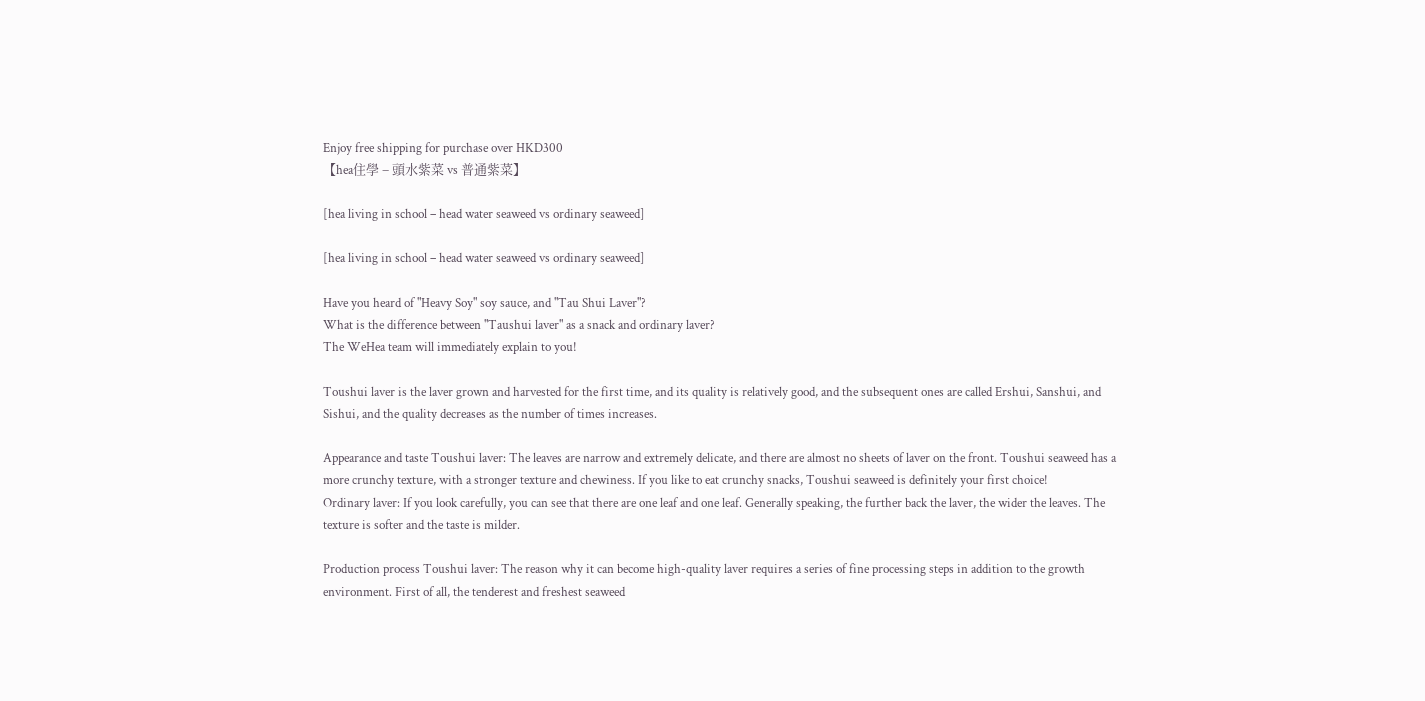Enjoy free shipping for purchase over HKD300
【hea住學 – 頭水紫菜 vs 普通紫菜】

[hea living in school – head water seaweed vs ordinary seaweed]

[hea living in school – head water seaweed vs ordinary seaweed]

Have you heard of "Heavy Soy" soy sauce, and "Tau Shui Laver"?
What is the difference between "Taushui laver" as a snack and ordinary laver?
The WeHea team will immediately explain to you!

Toushui laver is the laver grown and harvested for the first time, and its quality is relatively good, and the subsequent ones are called Ershui, Sanshui, and Sishui, and the quality decreases as the number of times increases.

Appearance and taste Toushui laver: The leaves are narrow and extremely delicate, and there are almost no sheets of laver on the front. Toushui seaweed has a more crunchy texture, with a stronger texture and chewiness. If you like to eat crunchy snacks, Toushui seaweed is definitely your first choice!
Ordinary laver: If you look carefully, you can see that there are one leaf and one leaf. Generally speaking, the further back the laver, the wider the leaves. The texture is softer and the taste is milder.

Production process Toushui laver: The reason why it can become high-quality laver requires a series of fine processing steps in addition to the growth environment. First of all, the tenderest and freshest seaweed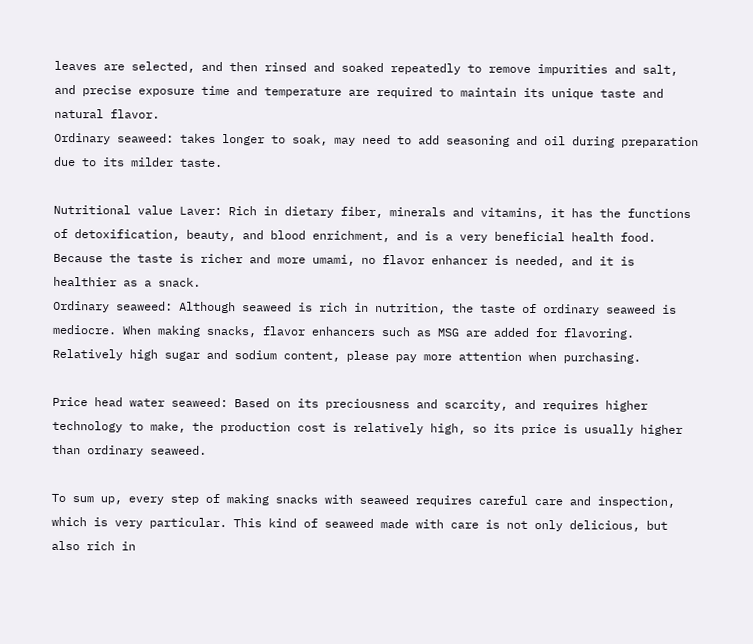leaves are selected, and then rinsed and soaked repeatedly to remove impurities and salt, and precise exposure time and temperature are required to maintain its unique taste and natural flavor.
Ordinary seaweed: takes longer to soak, may need to add seasoning and oil during preparation due to its milder taste.

Nutritional value Laver: Rich in dietary fiber, minerals and vitamins, it has the functions of detoxification, beauty, and blood enrichment, and is a very beneficial health food. Because the taste is richer and more umami, no flavor enhancer is needed, and it is healthier as a snack.
Ordinary seaweed: Although seaweed is rich in nutrition, the taste of ordinary seaweed is mediocre. When making snacks, flavor enhancers such as MSG are added for flavoring. Relatively high sugar and sodium content, please pay more attention when purchasing.

Price head water seaweed: Based on its preciousness and scarcity, and requires higher technology to make, the production cost is relatively high, so its price is usually higher than ordinary seaweed.

To sum up, every step of making snacks with seaweed requires careful care and inspection, which is very particular. This kind of seaweed made with care is not only delicious, but also rich in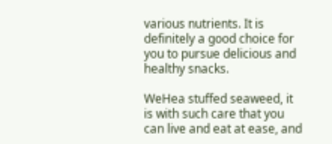various nutrients. It is definitely a good choice for you to pursue delicious and healthy snacks.

WeHea stuffed seaweed, it is with such care that you can live and eat at ease, and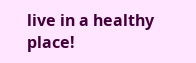live in a healthy place!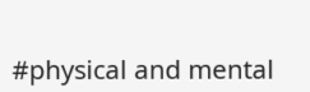#physical and mental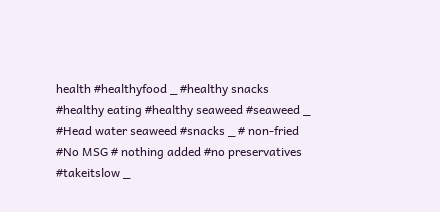health #healthyfood _ #healthy snacks #healthy eating #healthy seaweed #seaweed _ #Head water seaweed #snacks _ # non-fried #No MSG # nothing added #no preservatives #takeitslow _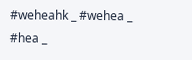#weheahk _ #wehea _ #hea _